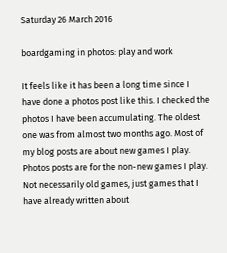Saturday 26 March 2016

boardgaming in photos: play and work

It feels like it has been a long time since I have done a photos post like this. I checked the photos I have been accumulating. The oldest one was from almost two months ago. Most of my blog posts are about new games I play. Photos posts are for the non-new games I play. Not necessarily old games, just games that I have already written about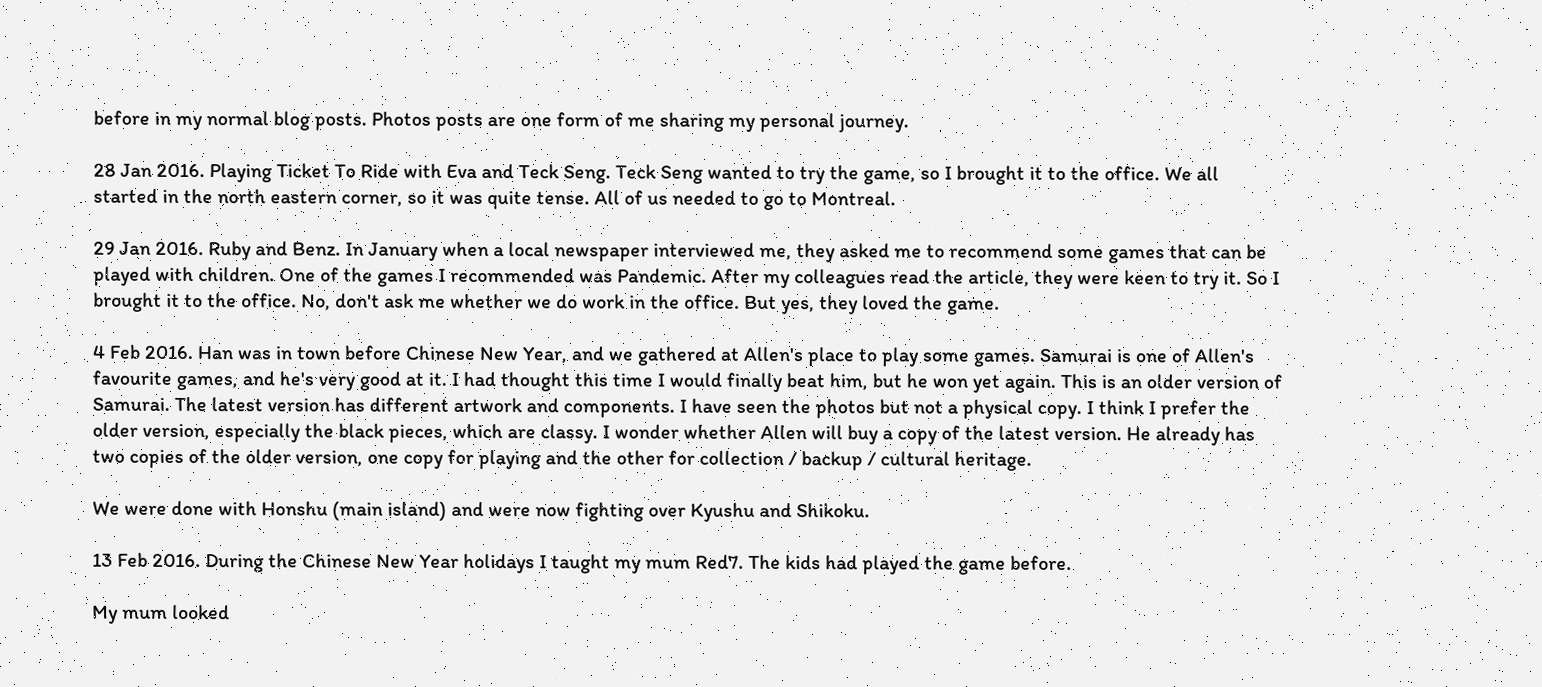before in my normal blog posts. Photos posts are one form of me sharing my personal journey.

28 Jan 2016. Playing Ticket To Ride with Eva and Teck Seng. Teck Seng wanted to try the game, so I brought it to the office. We all started in the north eastern corner, so it was quite tense. All of us needed to go to Montreal.

29 Jan 2016. Ruby and Benz. In January when a local newspaper interviewed me, they asked me to recommend some games that can be played with children. One of the games I recommended was Pandemic. After my colleagues read the article, they were keen to try it. So I brought it to the office. No, don't ask me whether we do work in the office. But yes, they loved the game.

4 Feb 2016. Han was in town before Chinese New Year, and we gathered at Allen's place to play some games. Samurai is one of Allen's favourite games, and he's very good at it. I had thought this time I would finally beat him, but he won yet again. This is an older version of Samurai. The latest version has different artwork and components. I have seen the photos but not a physical copy. I think I prefer the older version, especially the black pieces, which are classy. I wonder whether Allen will buy a copy of the latest version. He already has two copies of the older version, one copy for playing and the other for collection / backup / cultural heritage.

We were done with Honshu (main island) and were now fighting over Kyushu and Shikoku.

13 Feb 2016. During the Chinese New Year holidays I taught my mum Red7. The kids had played the game before.

My mum looked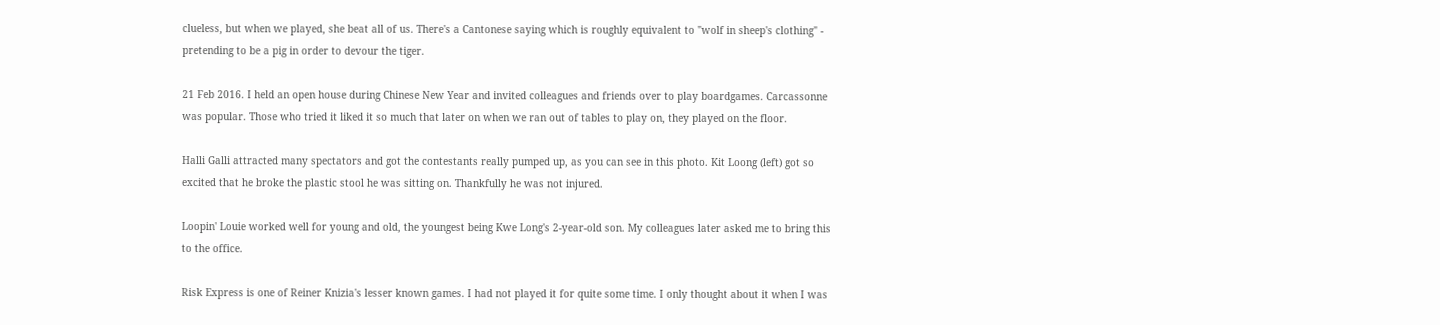clueless, but when we played, she beat all of us. There's a Cantonese saying which is roughly equivalent to "wolf in sheep's clothing" - pretending to be a pig in order to devour the tiger.

21 Feb 2016. I held an open house during Chinese New Year and invited colleagues and friends over to play boardgames. Carcassonne was popular. Those who tried it liked it so much that later on when we ran out of tables to play on, they played on the floor.

Halli Galli attracted many spectators and got the contestants really pumped up, as you can see in this photo. Kit Loong (left) got so excited that he broke the plastic stool he was sitting on. Thankfully he was not injured.

Loopin' Louie worked well for young and old, the youngest being Kwe Long's 2-year-old son. My colleagues later asked me to bring this to the office.

Risk Express is one of Reiner Knizia's lesser known games. I had not played it for quite some time. I only thought about it when I was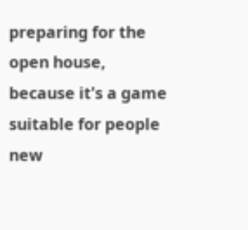preparing for the open house, because it's a game suitable for people new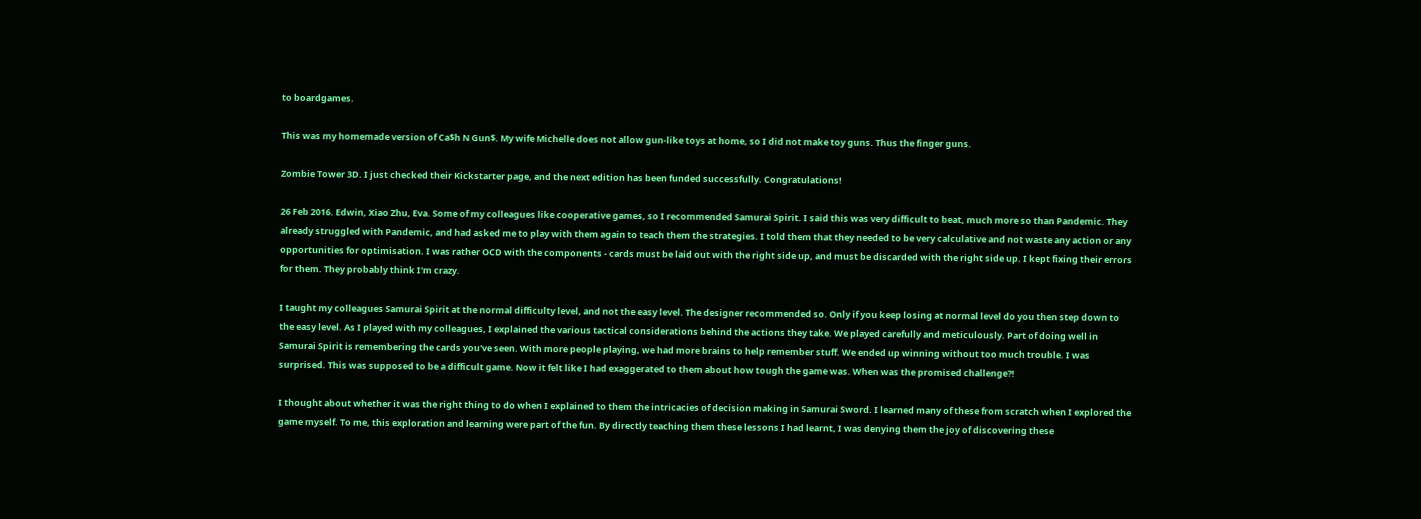to boardgames.

This was my homemade version of Ca$h N Gun$. My wife Michelle does not allow gun-like toys at home, so I did not make toy guns. Thus the finger guns.

Zombie Tower 3D. I just checked their Kickstarter page, and the next edition has been funded successfully. Congratulations!

26 Feb 2016. Edwin, Xiao Zhu, Eva. Some of my colleagues like cooperative games, so I recommended Samurai Spirit. I said this was very difficult to beat, much more so than Pandemic. They already struggled with Pandemic, and had asked me to play with them again to teach them the strategies. I told them that they needed to be very calculative and not waste any action or any opportunities for optimisation. I was rather OCD with the components - cards must be laid out with the right side up, and must be discarded with the right side up. I kept fixing their errors for them. They probably think I'm crazy.

I taught my colleagues Samurai Spirit at the normal difficulty level, and not the easy level. The designer recommended so. Only if you keep losing at normal level do you then step down to the easy level. As I played with my colleagues, I explained the various tactical considerations behind the actions they take. We played carefully and meticulously. Part of doing well in Samurai Spirit is remembering the cards you've seen. With more people playing, we had more brains to help remember stuff. We ended up winning without too much trouble. I was surprised. This was supposed to be a difficult game. Now it felt like I had exaggerated to them about how tough the game was. When was the promised challenge?!

I thought about whether it was the right thing to do when I explained to them the intricacies of decision making in Samurai Sword. I learned many of these from scratch when I explored the game myself. To me, this exploration and learning were part of the fun. By directly teaching them these lessons I had learnt, I was denying them the joy of discovering these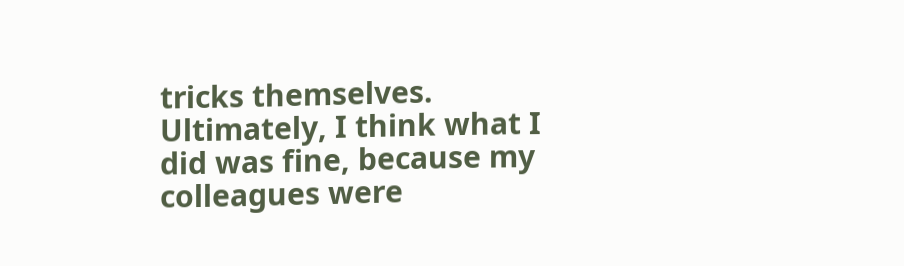tricks themselves. Ultimately, I think what I did was fine, because my colleagues were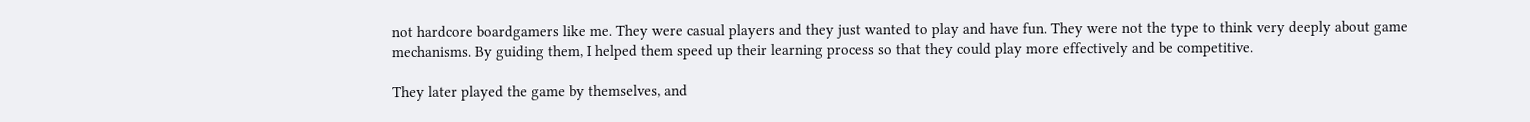not hardcore boardgamers like me. They were casual players and they just wanted to play and have fun. They were not the type to think very deeply about game mechanisms. By guiding them, I helped them speed up their learning process so that they could play more effectively and be competitive.

They later played the game by themselves, and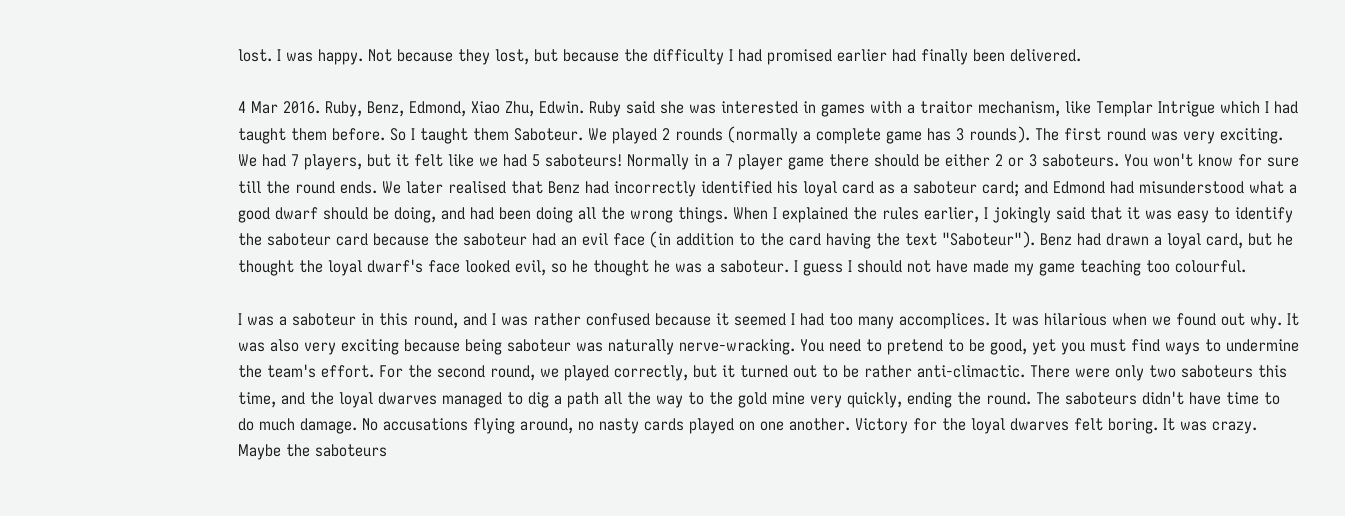lost. I was happy. Not because they lost, but because the difficulty I had promised earlier had finally been delivered.

4 Mar 2016. Ruby, Benz, Edmond, Xiao Zhu, Edwin. Ruby said she was interested in games with a traitor mechanism, like Templar Intrigue which I had taught them before. So I taught them Saboteur. We played 2 rounds (normally a complete game has 3 rounds). The first round was very exciting. We had 7 players, but it felt like we had 5 saboteurs! Normally in a 7 player game there should be either 2 or 3 saboteurs. You won't know for sure till the round ends. We later realised that Benz had incorrectly identified his loyal card as a saboteur card; and Edmond had misunderstood what a good dwarf should be doing, and had been doing all the wrong things. When I explained the rules earlier, I jokingly said that it was easy to identify the saboteur card because the saboteur had an evil face (in addition to the card having the text "Saboteur"). Benz had drawn a loyal card, but he thought the loyal dwarf's face looked evil, so he thought he was a saboteur. I guess I should not have made my game teaching too colourful.

I was a saboteur in this round, and I was rather confused because it seemed I had too many accomplices. It was hilarious when we found out why. It was also very exciting because being saboteur was naturally nerve-wracking. You need to pretend to be good, yet you must find ways to undermine the team's effort. For the second round, we played correctly, but it turned out to be rather anti-climactic. There were only two saboteurs this time, and the loyal dwarves managed to dig a path all the way to the gold mine very quickly, ending the round. The saboteurs didn't have time to do much damage. No accusations flying around, no nasty cards played on one another. Victory for the loyal dwarves felt boring. It was crazy. Maybe the saboteurs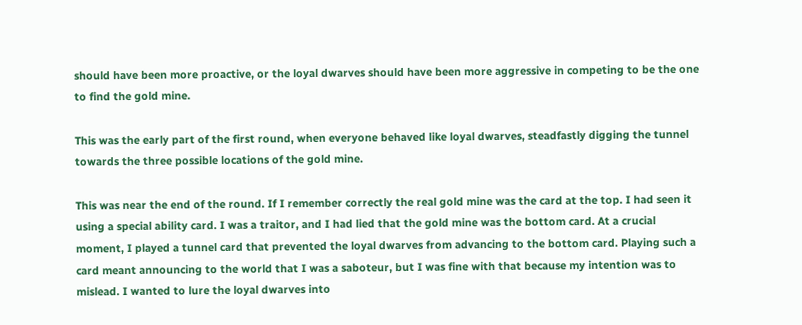should have been more proactive, or the loyal dwarves should have been more aggressive in competing to be the one to find the gold mine.

This was the early part of the first round, when everyone behaved like loyal dwarves, steadfastly digging the tunnel towards the three possible locations of the gold mine.

This was near the end of the round. If I remember correctly the real gold mine was the card at the top. I had seen it using a special ability card. I was a traitor, and I had lied that the gold mine was the bottom card. At a crucial moment, I played a tunnel card that prevented the loyal dwarves from advancing to the bottom card. Playing such a card meant announcing to the world that I was a saboteur, but I was fine with that because my intention was to mislead. I wanted to lure the loyal dwarves into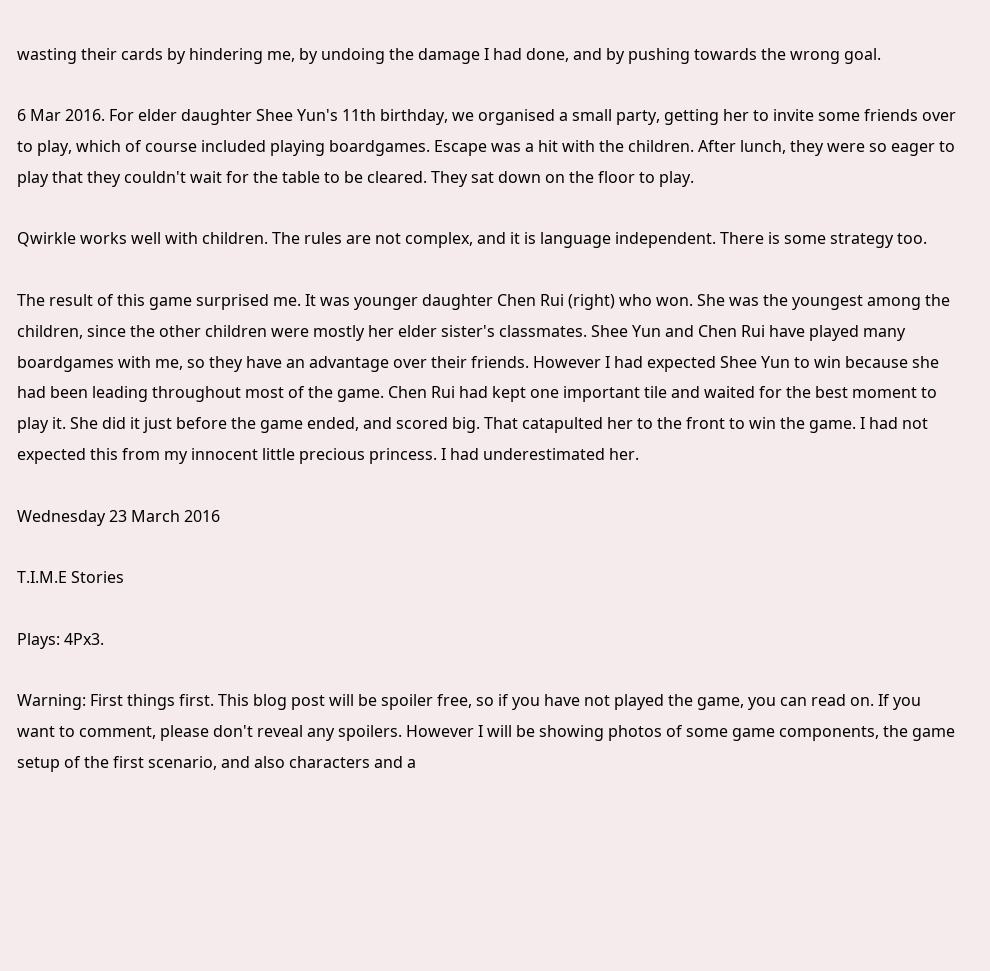wasting their cards by hindering me, by undoing the damage I had done, and by pushing towards the wrong goal.

6 Mar 2016. For elder daughter Shee Yun's 11th birthday, we organised a small party, getting her to invite some friends over to play, which of course included playing boardgames. Escape was a hit with the children. After lunch, they were so eager to play that they couldn't wait for the table to be cleared. They sat down on the floor to play.

Qwirkle works well with children. The rules are not complex, and it is language independent. There is some strategy too.

The result of this game surprised me. It was younger daughter Chen Rui (right) who won. She was the youngest among the children, since the other children were mostly her elder sister's classmates. Shee Yun and Chen Rui have played many boardgames with me, so they have an advantage over their friends. However I had expected Shee Yun to win because she had been leading throughout most of the game. Chen Rui had kept one important tile and waited for the best moment to play it. She did it just before the game ended, and scored big. That catapulted her to the front to win the game. I had not expected this from my innocent little precious princess. I had underestimated her.

Wednesday 23 March 2016

T.I.M.E Stories

Plays: 4Px3.

Warning: First things first. This blog post will be spoiler free, so if you have not played the game, you can read on. If you want to comment, please don't reveal any spoilers. However I will be showing photos of some game components, the game setup of the first scenario, and also characters and a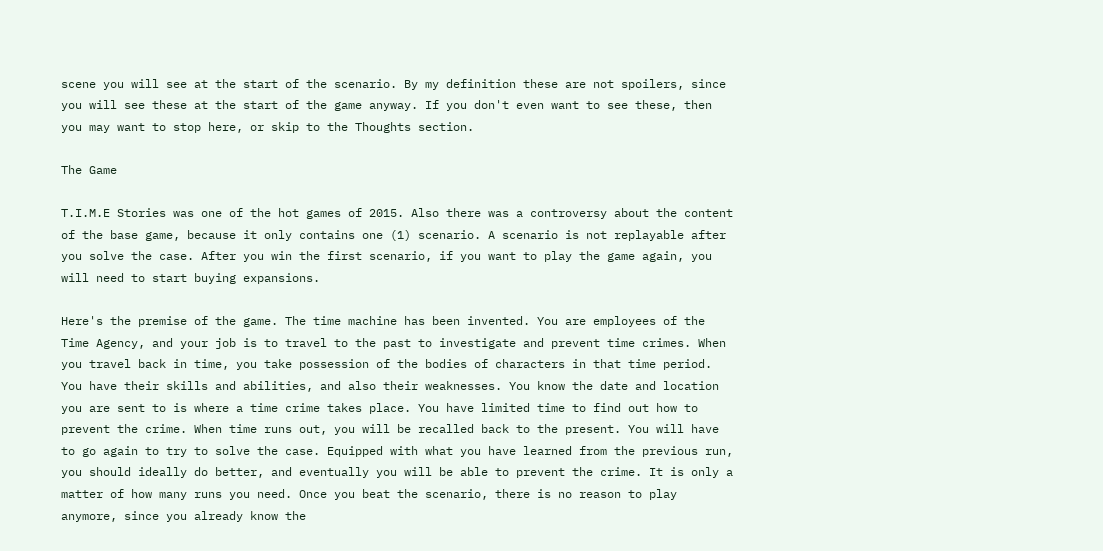scene you will see at the start of the scenario. By my definition these are not spoilers, since you will see these at the start of the game anyway. If you don't even want to see these, then you may want to stop here, or skip to the Thoughts section.

The Game

T.I.M.E Stories was one of the hot games of 2015. Also there was a controversy about the content of the base game, because it only contains one (1) scenario. A scenario is not replayable after you solve the case. After you win the first scenario, if you want to play the game again, you will need to start buying expansions.

Here's the premise of the game. The time machine has been invented. You are employees of the Time Agency, and your job is to travel to the past to investigate and prevent time crimes. When you travel back in time, you take possession of the bodies of characters in that time period. You have their skills and abilities, and also their weaknesses. You know the date and location you are sent to is where a time crime takes place. You have limited time to find out how to prevent the crime. When time runs out, you will be recalled back to the present. You will have to go again to try to solve the case. Equipped with what you have learned from the previous run, you should ideally do better, and eventually you will be able to prevent the crime. It is only a matter of how many runs you need. Once you beat the scenario, there is no reason to play anymore, since you already know the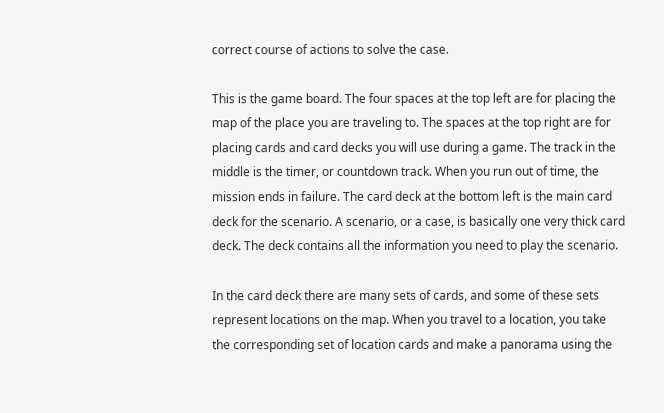correct course of actions to solve the case.

This is the game board. The four spaces at the top left are for placing the map of the place you are traveling to. The spaces at the top right are for placing cards and card decks you will use during a game. The track in the middle is the timer, or countdown track. When you run out of time, the mission ends in failure. The card deck at the bottom left is the main card deck for the scenario. A scenario, or a case, is basically one very thick card deck. The deck contains all the information you need to play the scenario.

In the card deck there are many sets of cards, and some of these sets represent locations on the map. When you travel to a location, you take the corresponding set of location cards and make a panorama using the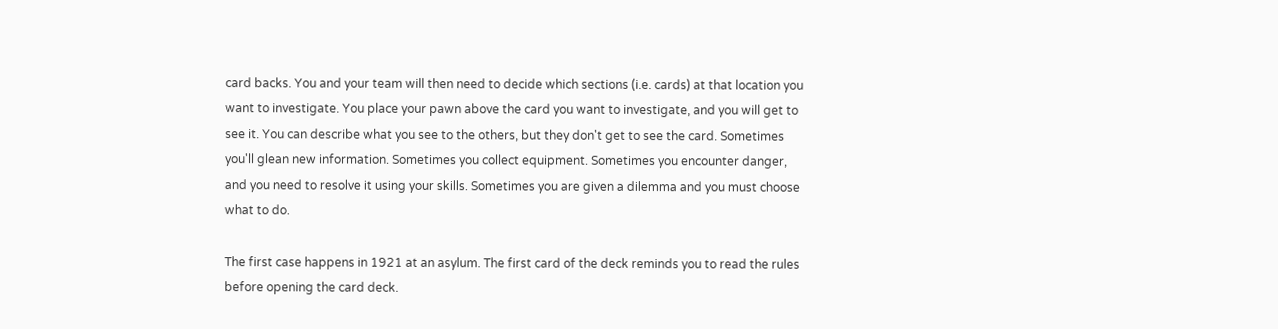card backs. You and your team will then need to decide which sections (i.e. cards) at that location you want to investigate. You place your pawn above the card you want to investigate, and you will get to see it. You can describe what you see to the others, but they don't get to see the card. Sometimes you'll glean new information. Sometimes you collect equipment. Sometimes you encounter danger, and you need to resolve it using your skills. Sometimes you are given a dilemma and you must choose what to do.

The first case happens in 1921 at an asylum. The first card of the deck reminds you to read the rules before opening the card deck.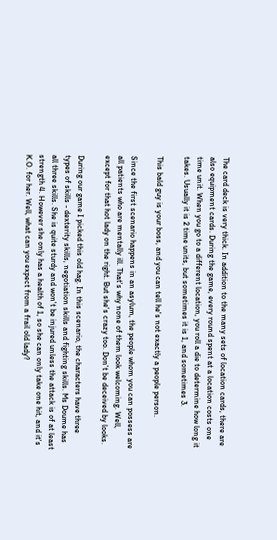The card deck is very thick. In addition to the many sets of location cards, there are also equipment cards. During the game, every round spent at a location costs one time unit. When you go to a different location, you roll a die to determine how long it takes. Usually it is 2 time units, but sometimes it is 1, and sometimes 3.

This bald guy is your boss, and you can tell he's not exactly a people person.

Since the first scenario happens in an asylum, the people whom you can possess are all patients who are mentally ill. That's why none of them look welcoming. Well, except for that hot lady on the right. But she's crazy too. Don't be deceived by looks.

During our game I picked this old hag. In this scenario, the characters have three types of skills - dexterity skills, negotiation skills and fighting skills. Ms Doume has all three skills. She is quite sturdy and won't be injured unless the attack is of at least strength 4. However she only has a health of 1, so she can only take one hit, and it's K.O. for her. Well, what can you expect from a frail old lady?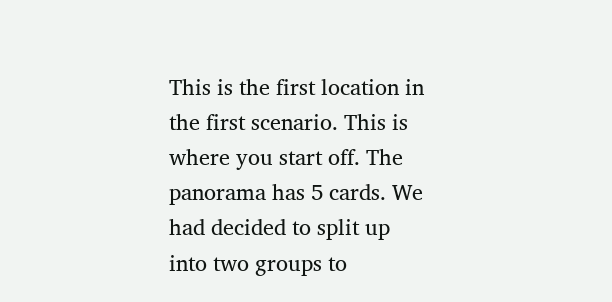This is the first location in the first scenario. This is where you start off. The panorama has 5 cards. We had decided to split up into two groups to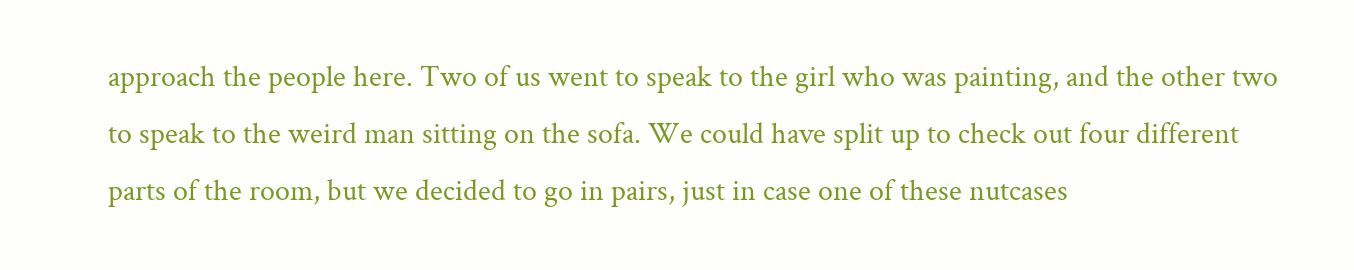approach the people here. Two of us went to speak to the girl who was painting, and the other two to speak to the weird man sitting on the sofa. We could have split up to check out four different parts of the room, but we decided to go in pairs, just in case one of these nutcases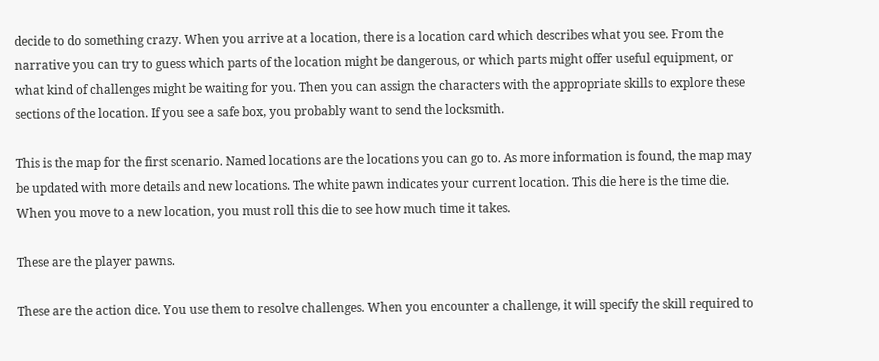decide to do something crazy. When you arrive at a location, there is a location card which describes what you see. From the narrative you can try to guess which parts of the location might be dangerous, or which parts might offer useful equipment, or what kind of challenges might be waiting for you. Then you can assign the characters with the appropriate skills to explore these sections of the location. If you see a safe box, you probably want to send the locksmith.

This is the map for the first scenario. Named locations are the locations you can go to. As more information is found, the map may be updated with more details and new locations. The white pawn indicates your current location. This die here is the time die. When you move to a new location, you must roll this die to see how much time it takes.

These are the player pawns.

These are the action dice. You use them to resolve challenges. When you encounter a challenge, it will specify the skill required to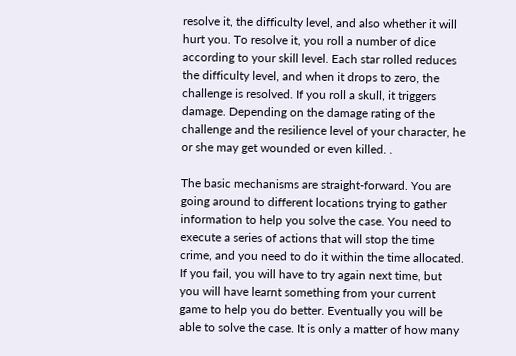resolve it, the difficulty level, and also whether it will hurt you. To resolve it, you roll a number of dice according to your skill level. Each star rolled reduces the difficulty level, and when it drops to zero, the challenge is resolved. If you roll a skull, it triggers damage. Depending on the damage rating of the challenge and the resilience level of your character, he or she may get wounded or even killed. .

The basic mechanisms are straight-forward. You are going around to different locations trying to gather information to help you solve the case. You need to execute a series of actions that will stop the time crime, and you need to do it within the time allocated. If you fail, you will have to try again next time, but you will have learnt something from your current game to help you do better. Eventually you will be able to solve the case. It is only a matter of how many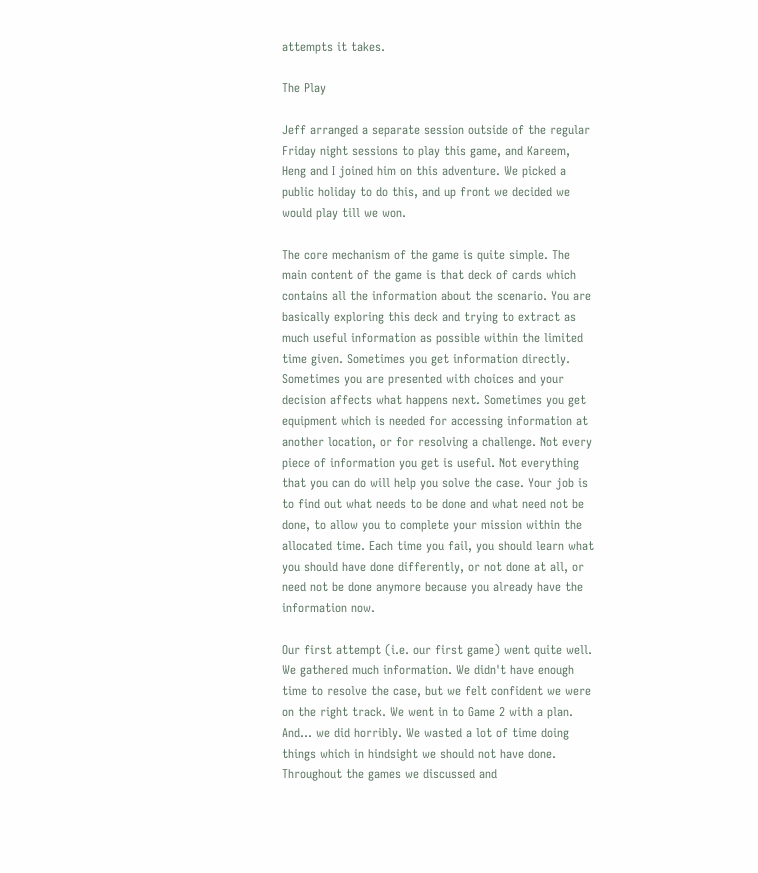attempts it takes.

The Play

Jeff arranged a separate session outside of the regular Friday night sessions to play this game, and Kareem, Heng and I joined him on this adventure. We picked a public holiday to do this, and up front we decided we would play till we won.

The core mechanism of the game is quite simple. The main content of the game is that deck of cards which contains all the information about the scenario. You are basically exploring this deck and trying to extract as much useful information as possible within the limited time given. Sometimes you get information directly. Sometimes you are presented with choices and your decision affects what happens next. Sometimes you get equipment which is needed for accessing information at another location, or for resolving a challenge. Not every piece of information you get is useful. Not everything that you can do will help you solve the case. Your job is to find out what needs to be done and what need not be done, to allow you to complete your mission within the allocated time. Each time you fail, you should learn what you should have done differently, or not done at all, or need not be done anymore because you already have the information now.

Our first attempt (i.e. our first game) went quite well. We gathered much information. We didn't have enough time to resolve the case, but we felt confident we were on the right track. We went in to Game 2 with a plan. And... we did horribly. We wasted a lot of time doing things which in hindsight we should not have done. Throughout the games we discussed and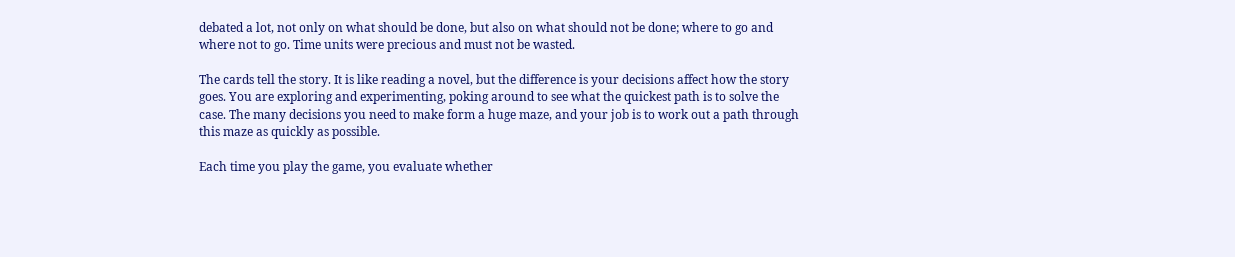debated a lot, not only on what should be done, but also on what should not be done; where to go and where not to go. Time units were precious and must not be wasted.

The cards tell the story. It is like reading a novel, but the difference is your decisions affect how the story goes. You are exploring and experimenting, poking around to see what the quickest path is to solve the case. The many decisions you need to make form a huge maze, and your job is to work out a path through this maze as quickly as possible.

Each time you play the game, you evaluate whether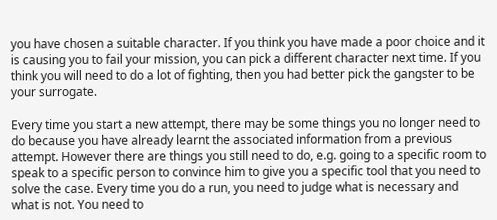you have chosen a suitable character. If you think you have made a poor choice and it is causing you to fail your mission, you can pick a different character next time. If you think you will need to do a lot of fighting, then you had better pick the gangster to be your surrogate.

Every time you start a new attempt, there may be some things you no longer need to do because you have already learnt the associated information from a previous attempt. However there are things you still need to do, e.g. going to a specific room to speak to a specific person to convince him to give you a specific tool that you need to solve the case. Every time you do a run, you need to judge what is necessary and what is not. You need to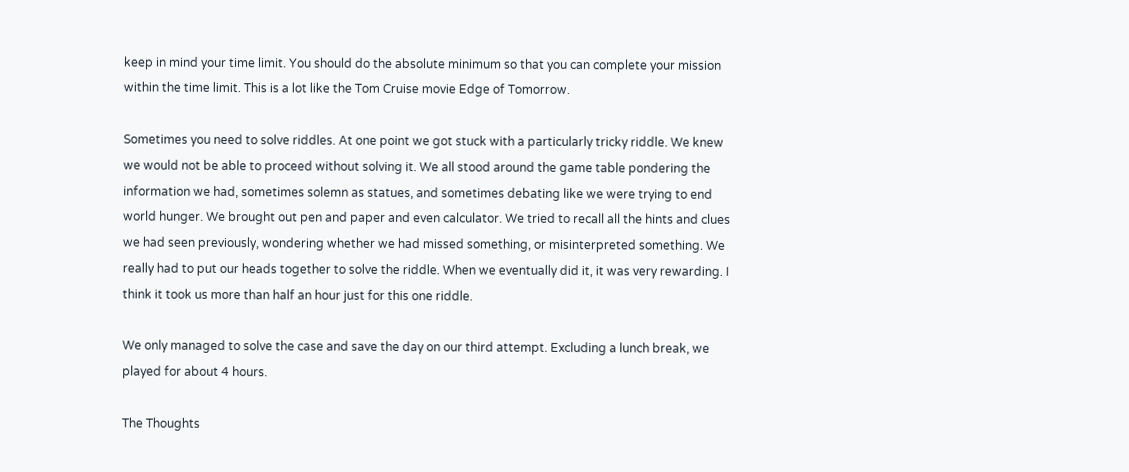keep in mind your time limit. You should do the absolute minimum so that you can complete your mission within the time limit. This is a lot like the Tom Cruise movie Edge of Tomorrow.

Sometimes you need to solve riddles. At one point we got stuck with a particularly tricky riddle. We knew we would not be able to proceed without solving it. We all stood around the game table pondering the information we had, sometimes solemn as statues, and sometimes debating like we were trying to end world hunger. We brought out pen and paper and even calculator. We tried to recall all the hints and clues we had seen previously, wondering whether we had missed something, or misinterpreted something. We really had to put our heads together to solve the riddle. When we eventually did it, it was very rewarding. I think it took us more than half an hour just for this one riddle.

We only managed to solve the case and save the day on our third attempt. Excluding a lunch break, we played for about 4 hours.

The Thoughts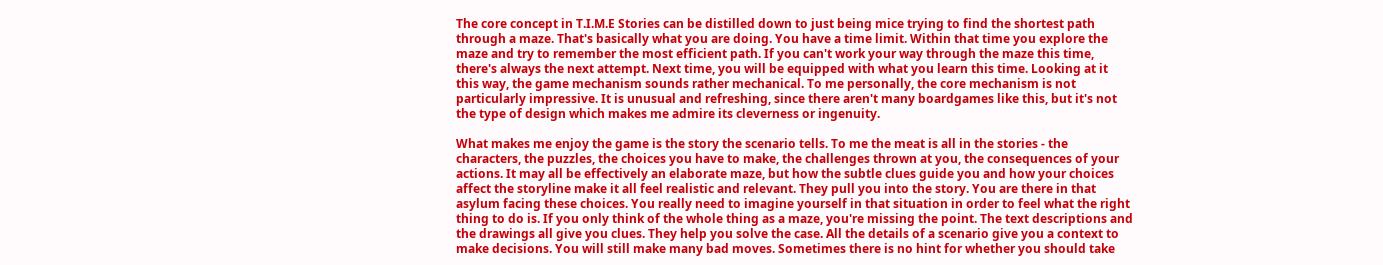The core concept in T.I.M.E Stories can be distilled down to just being mice trying to find the shortest path through a maze. That's basically what you are doing. You have a time limit. Within that time you explore the maze and try to remember the most efficient path. If you can't work your way through the maze this time, there's always the next attempt. Next time, you will be equipped with what you learn this time. Looking at it this way, the game mechanism sounds rather mechanical. To me personally, the core mechanism is not particularly impressive. It is unusual and refreshing, since there aren't many boardgames like this, but it's not the type of design which makes me admire its cleverness or ingenuity.

What makes me enjoy the game is the story the scenario tells. To me the meat is all in the stories - the characters, the puzzles, the choices you have to make, the challenges thrown at you, the consequences of your actions. It may all be effectively an elaborate maze, but how the subtle clues guide you and how your choices affect the storyline make it all feel realistic and relevant. They pull you into the story. You are there in that asylum facing these choices. You really need to imagine yourself in that situation in order to feel what the right thing to do is. If you only think of the whole thing as a maze, you're missing the point. The text descriptions and the drawings all give you clues. They help you solve the case. All the details of a scenario give you a context to make decisions. You will still make many bad moves. Sometimes there is no hint for whether you should take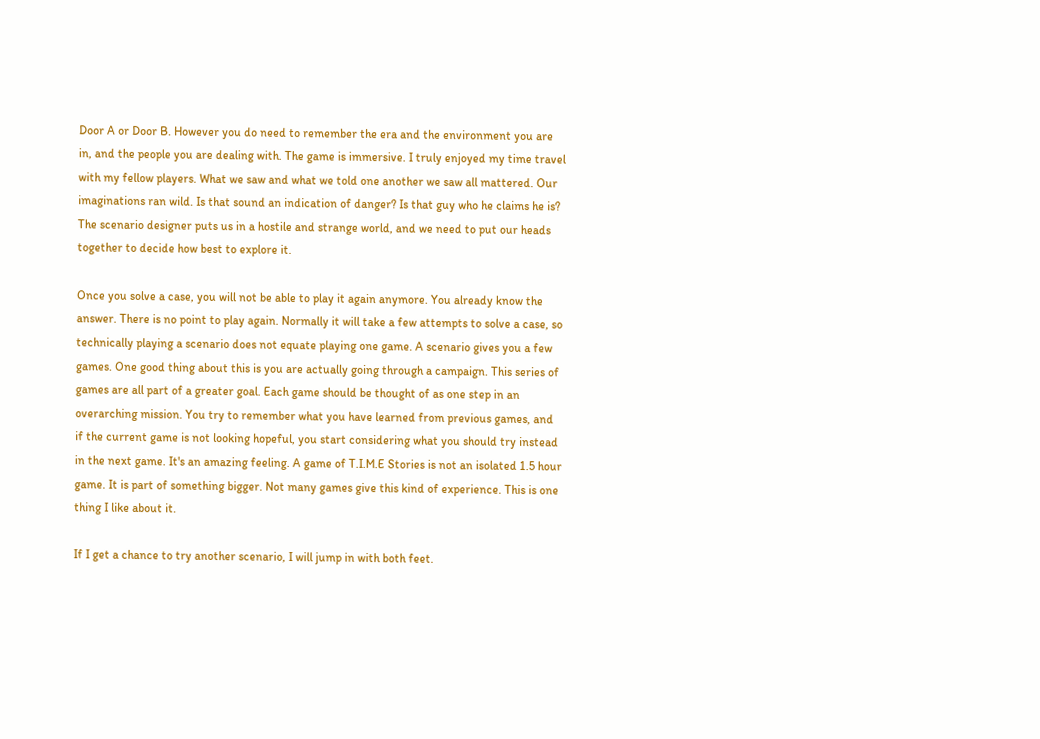Door A or Door B. However you do need to remember the era and the environment you are in, and the people you are dealing with. The game is immersive. I truly enjoyed my time travel with my fellow players. What we saw and what we told one another we saw all mattered. Our imaginations ran wild. Is that sound an indication of danger? Is that guy who he claims he is? The scenario designer puts us in a hostile and strange world, and we need to put our heads together to decide how best to explore it.

Once you solve a case, you will not be able to play it again anymore. You already know the answer. There is no point to play again. Normally it will take a few attempts to solve a case, so technically playing a scenario does not equate playing one game. A scenario gives you a few games. One good thing about this is you are actually going through a campaign. This series of games are all part of a greater goal. Each game should be thought of as one step in an overarching mission. You try to remember what you have learned from previous games, and if the current game is not looking hopeful, you start considering what you should try instead in the next game. It's an amazing feeling. A game of T.I.M.E Stories is not an isolated 1.5 hour game. It is part of something bigger. Not many games give this kind of experience. This is one thing I like about it.

If I get a chance to try another scenario, I will jump in with both feet.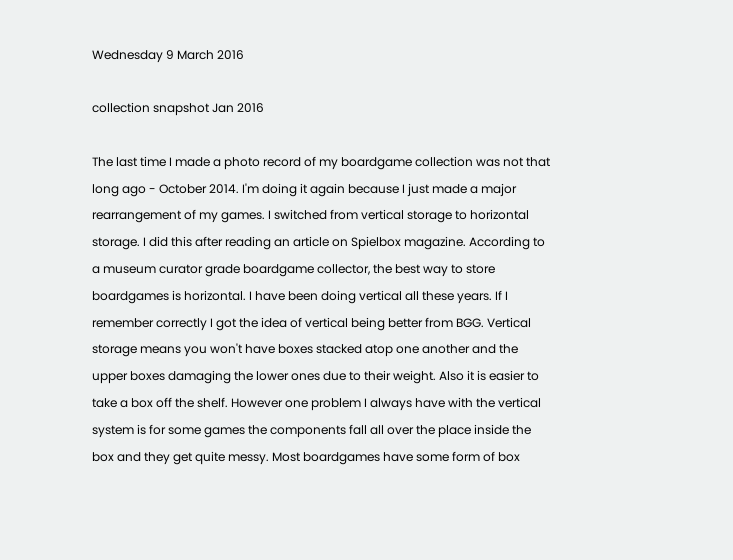Wednesday 9 March 2016

collection snapshot Jan 2016

The last time I made a photo record of my boardgame collection was not that long ago - October 2014. I'm doing it again because I just made a major rearrangement of my games. I switched from vertical storage to horizontal storage. I did this after reading an article on Spielbox magazine. According to a museum curator grade boardgame collector, the best way to store boardgames is horizontal. I have been doing vertical all these years. If I remember correctly I got the idea of vertical being better from BGG. Vertical storage means you won't have boxes stacked atop one another and the upper boxes damaging the lower ones due to their weight. Also it is easier to take a box off the shelf. However one problem I always have with the vertical system is for some games the components fall all over the place inside the box and they get quite messy. Most boardgames have some form of box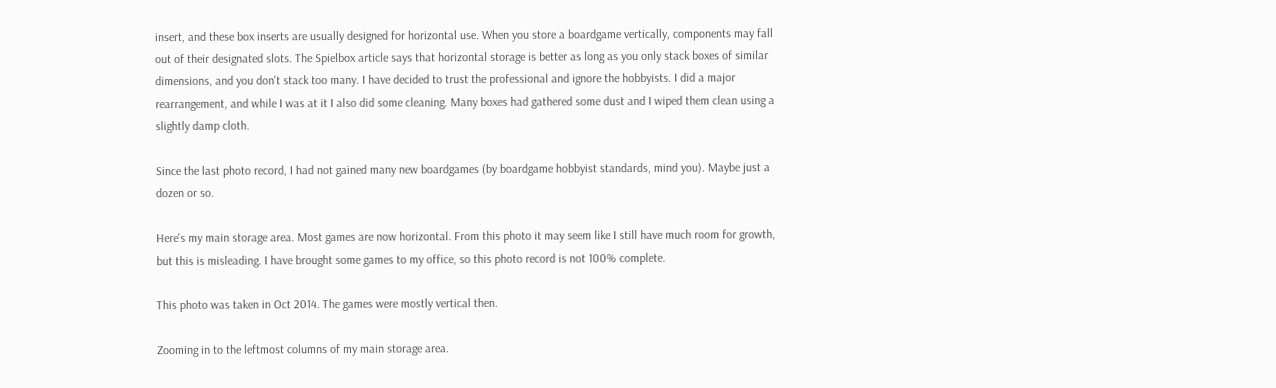insert, and these box inserts are usually designed for horizontal use. When you store a boardgame vertically, components may fall out of their designated slots. The Spielbox article says that horizontal storage is better as long as you only stack boxes of similar dimensions, and you don't stack too many. I have decided to trust the professional and ignore the hobbyists. I did a major rearrangement, and while I was at it I also did some cleaning. Many boxes had gathered some dust and I wiped them clean using a slightly damp cloth.

Since the last photo record, I had not gained many new boardgames (by boardgame hobbyist standards, mind you). Maybe just a dozen or so.

Here's my main storage area. Most games are now horizontal. From this photo it may seem like I still have much room for growth, but this is misleading. I have brought some games to my office, so this photo record is not 100% complete.

This photo was taken in Oct 2014. The games were mostly vertical then.

Zooming in to the leftmost columns of my main storage area.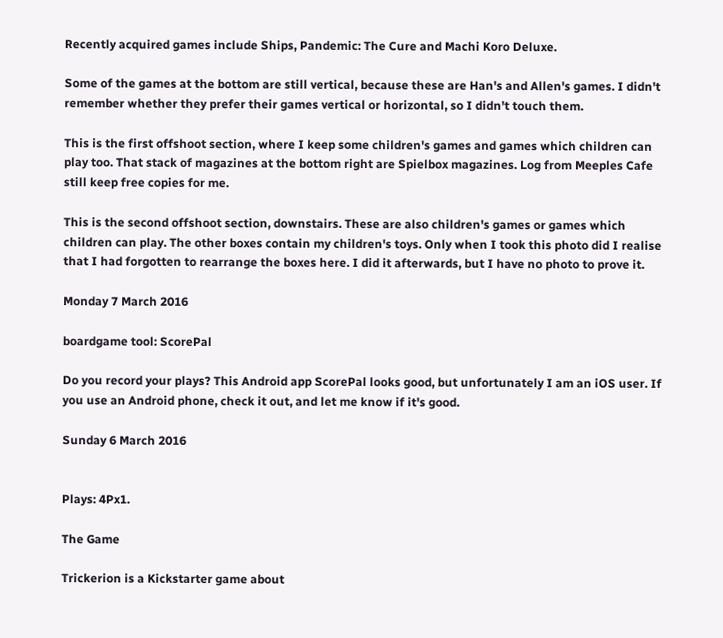Recently acquired games include Ships, Pandemic: The Cure and Machi Koro Deluxe.

Some of the games at the bottom are still vertical, because these are Han's and Allen's games. I didn't remember whether they prefer their games vertical or horizontal, so I didn't touch them.

This is the first offshoot section, where I keep some children's games and games which children can play too. That stack of magazines at the bottom right are Spielbox magazines. Log from Meeples Cafe still keep free copies for me.

This is the second offshoot section, downstairs. These are also children's games or games which children can play. The other boxes contain my children's toys. Only when I took this photo did I realise that I had forgotten to rearrange the boxes here. I did it afterwards, but I have no photo to prove it.

Monday 7 March 2016

boardgame tool: ScorePal

Do you record your plays? This Android app ScorePal looks good, but unfortunately I am an iOS user. If you use an Android phone, check it out, and let me know if it's good.

Sunday 6 March 2016


Plays: 4Px1.

The Game

Trickerion is a Kickstarter game about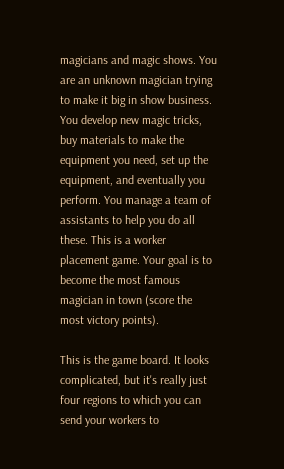magicians and magic shows. You are an unknown magician trying to make it big in show business. You develop new magic tricks, buy materials to make the equipment you need, set up the equipment, and eventually you perform. You manage a team of assistants to help you do all these. This is a worker placement game. Your goal is to become the most famous magician in town (score the most victory points).

This is the game board. It looks complicated, but it's really just four regions to which you can send your workers to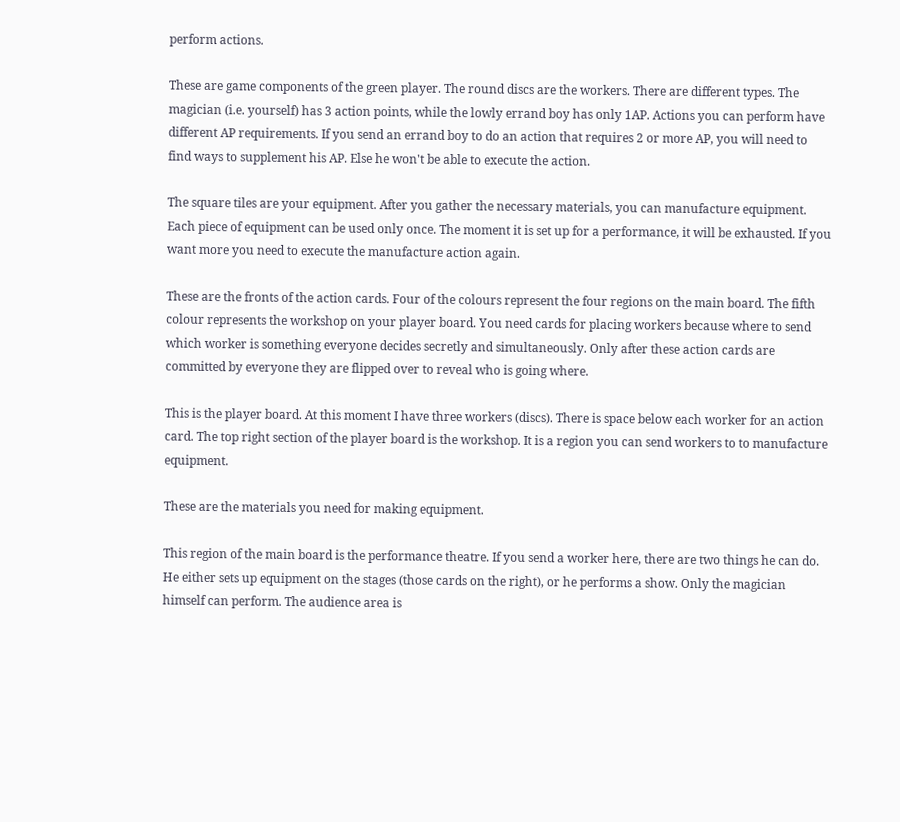perform actions.

These are game components of the green player. The round discs are the workers. There are different types. The magician (i.e. yourself) has 3 action points, while the lowly errand boy has only 1AP. Actions you can perform have different AP requirements. If you send an errand boy to do an action that requires 2 or more AP, you will need to find ways to supplement his AP. Else he won't be able to execute the action.

The square tiles are your equipment. After you gather the necessary materials, you can manufacture equipment. Each piece of equipment can be used only once. The moment it is set up for a performance, it will be exhausted. If you want more you need to execute the manufacture action again.

These are the fronts of the action cards. Four of the colours represent the four regions on the main board. The fifth colour represents the workshop on your player board. You need cards for placing workers because where to send which worker is something everyone decides secretly and simultaneously. Only after these action cards are committed by everyone they are flipped over to reveal who is going where.

This is the player board. At this moment I have three workers (discs). There is space below each worker for an action card. The top right section of the player board is the workshop. It is a region you can send workers to to manufacture equipment.

These are the materials you need for making equipment.

This region of the main board is the performance theatre. If you send a worker here, there are two things he can do. He either sets up equipment on the stages (those cards on the right), or he performs a show. Only the magician himself can perform. The audience area is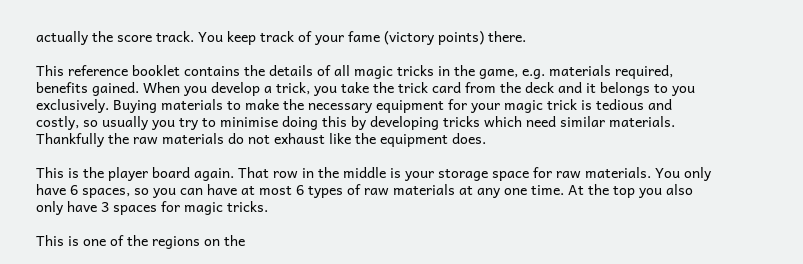actually the score track. You keep track of your fame (victory points) there.

This reference booklet contains the details of all magic tricks in the game, e.g. materials required, benefits gained. When you develop a trick, you take the trick card from the deck and it belongs to you exclusively. Buying materials to make the necessary equipment for your magic trick is tedious and costly, so usually you try to minimise doing this by developing tricks which need similar materials. Thankfully the raw materials do not exhaust like the equipment does.

This is the player board again. That row in the middle is your storage space for raw materials. You only have 6 spaces, so you can have at most 6 types of raw materials at any one time. At the top you also only have 3 spaces for magic tricks.

This is one of the regions on the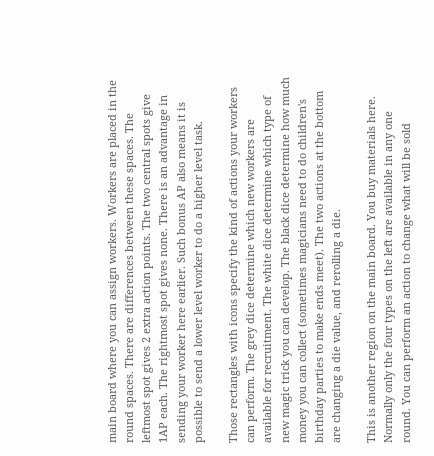main board where you can assign workers. Workers are placed in the round spaces. There are differences between these spaces. The leftmost spot gives 2 extra action points. The two central spots give 1AP each. The rightmost spot gives none. There is an advantage in sending your worker here earlier. Such bonus AP also means it is possible to send a lower level worker to do a higher level task.

Those rectangles with icons specify the kind of actions your workers can perform. The grey dice determine which new workers are available for recruitment. The white dice determine which type of new magic trick you can develop. The black dice determine how much money you can collect (sometimes magicians need to do children's birthday parties to make ends meet). The two actions at the bottom are changing a die value, and rerolling a die.

This is another region on the main board. You buy materials here. Normally only the four types on the left are available in any one round. You can perform an action to change what will be sold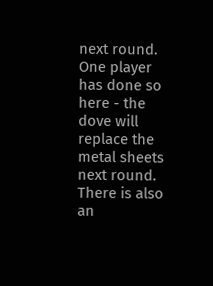next round. One player has done so here - the dove will replace the metal sheets next round. There is also an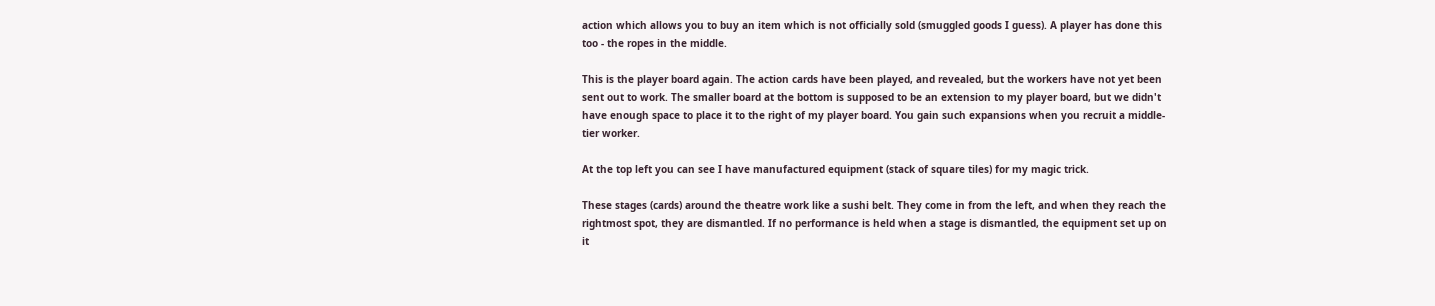action which allows you to buy an item which is not officially sold (smuggled goods I guess). A player has done this too - the ropes in the middle.

This is the player board again. The action cards have been played, and revealed, but the workers have not yet been sent out to work. The smaller board at the bottom is supposed to be an extension to my player board, but we didn't have enough space to place it to the right of my player board. You gain such expansions when you recruit a middle-tier worker.

At the top left you can see I have manufactured equipment (stack of square tiles) for my magic trick.

These stages (cards) around the theatre work like a sushi belt. They come in from the left, and when they reach the rightmost spot, they are dismantled. If no performance is held when a stage is dismantled, the equipment set up on it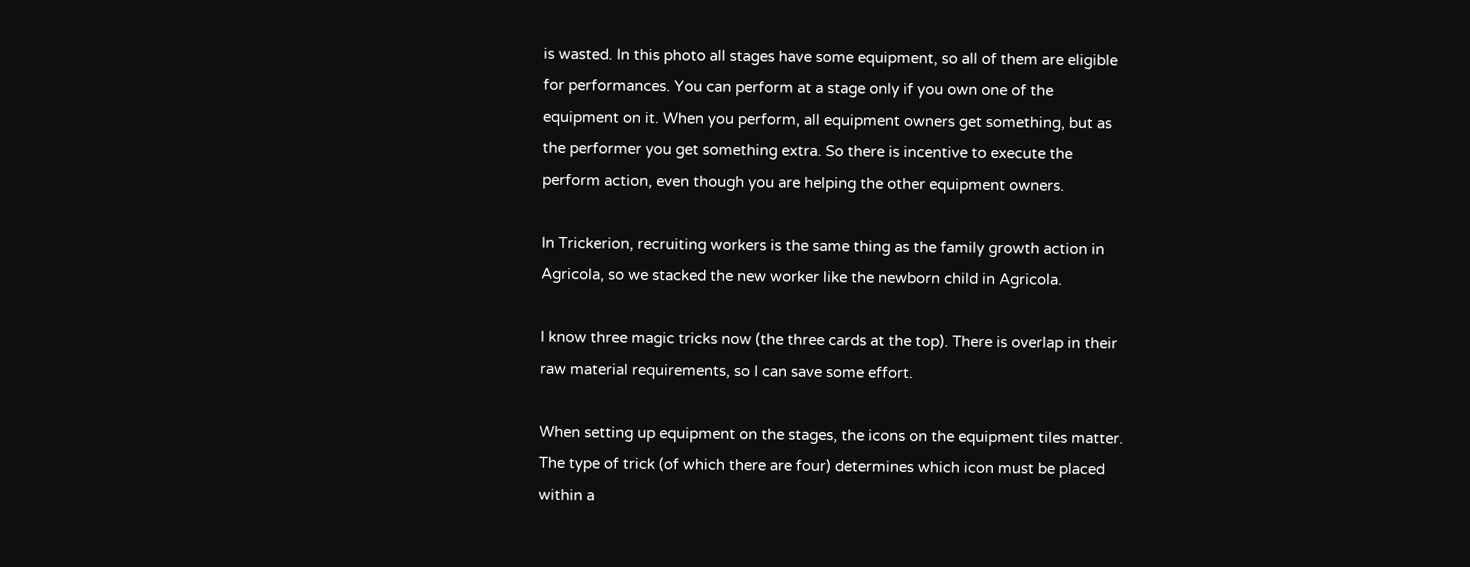is wasted. In this photo all stages have some equipment, so all of them are eligible for performances. You can perform at a stage only if you own one of the equipment on it. When you perform, all equipment owners get something, but as the performer you get something extra. So there is incentive to execute the perform action, even though you are helping the other equipment owners.

In Trickerion, recruiting workers is the same thing as the family growth action in Agricola, so we stacked the new worker like the newborn child in Agricola.

I know three magic tricks now (the three cards at the top). There is overlap in their raw material requirements, so I can save some effort.

When setting up equipment on the stages, the icons on the equipment tiles matter. The type of trick (of which there are four) determines which icon must be placed within a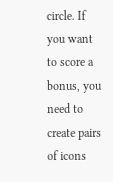circle. If you want to score a bonus, you need to create pairs of icons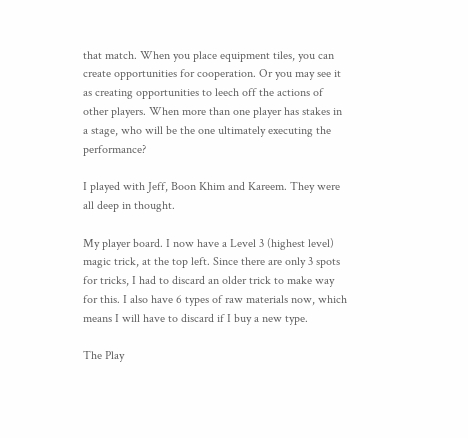that match. When you place equipment tiles, you can create opportunities for cooperation. Or you may see it as creating opportunities to leech off the actions of other players. When more than one player has stakes in a stage, who will be the one ultimately executing the performance?

I played with Jeff, Boon Khim and Kareem. They were all deep in thought.

My player board. I now have a Level 3 (highest level) magic trick, at the top left. Since there are only 3 spots for tricks, I had to discard an older trick to make way for this. I also have 6 types of raw materials now, which means I will have to discard if I buy a new type.

The Play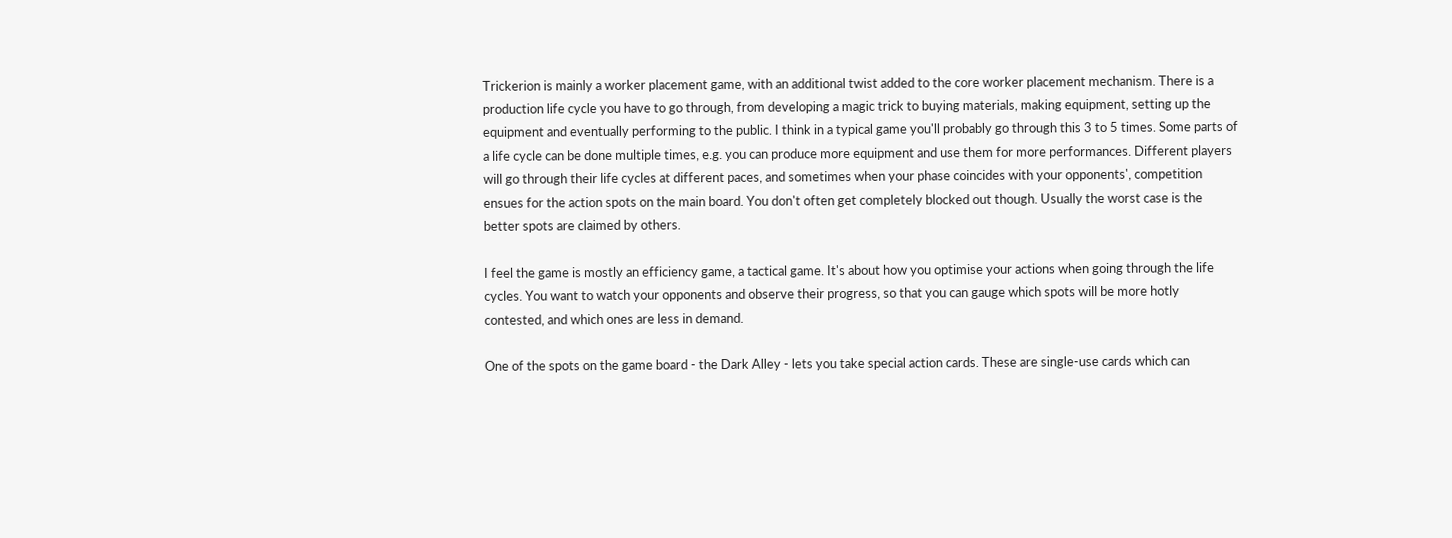Trickerion is mainly a worker placement game, with an additional twist added to the core worker placement mechanism. There is a production life cycle you have to go through, from developing a magic trick to buying materials, making equipment, setting up the equipment and eventually performing to the public. I think in a typical game you'll probably go through this 3 to 5 times. Some parts of a life cycle can be done multiple times, e.g. you can produce more equipment and use them for more performances. Different players will go through their life cycles at different paces, and sometimes when your phase coincides with your opponents', competition ensues for the action spots on the main board. You don't often get completely blocked out though. Usually the worst case is the better spots are claimed by others.

I feel the game is mostly an efficiency game, a tactical game. It's about how you optimise your actions when going through the life cycles. You want to watch your opponents and observe their progress, so that you can gauge which spots will be more hotly contested, and which ones are less in demand.

One of the spots on the game board - the Dark Alley - lets you take special action cards. These are single-use cards which can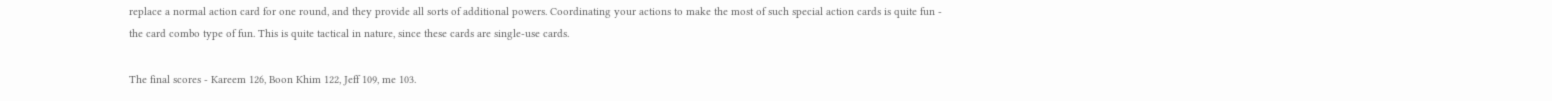replace a normal action card for one round, and they provide all sorts of additional powers. Coordinating your actions to make the most of such special action cards is quite fun - the card combo type of fun. This is quite tactical in nature, since these cards are single-use cards.

The final scores - Kareem 126, Boon Khim 122, Jeff 109, me 103.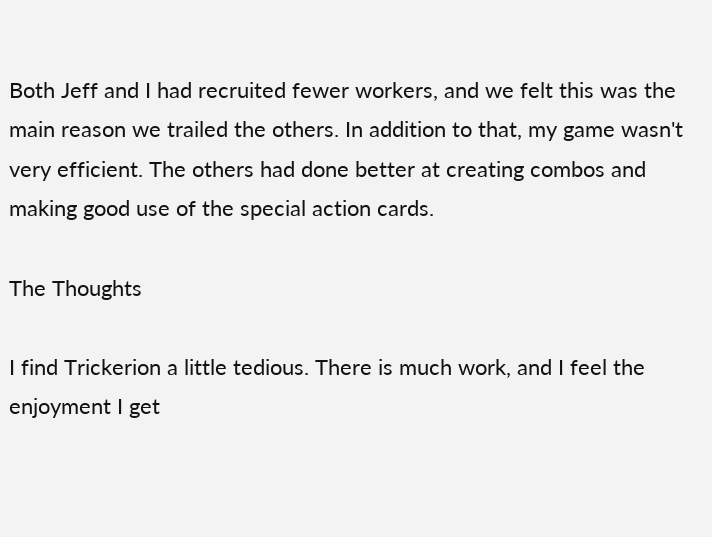Both Jeff and I had recruited fewer workers, and we felt this was the main reason we trailed the others. In addition to that, my game wasn't very efficient. The others had done better at creating combos and making good use of the special action cards.

The Thoughts

I find Trickerion a little tedious. There is much work, and I feel the enjoyment I get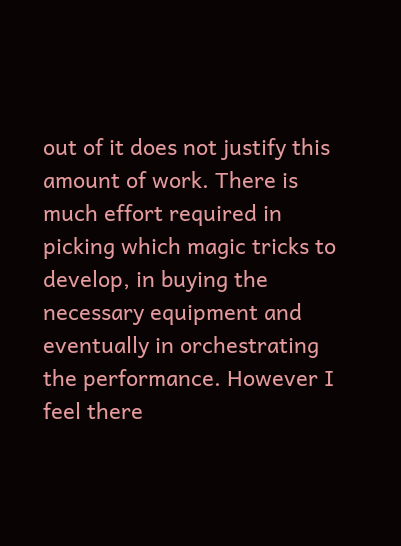out of it does not justify this amount of work. There is much effort required in picking which magic tricks to develop, in buying the necessary equipment and eventually in orchestrating the performance. However I feel there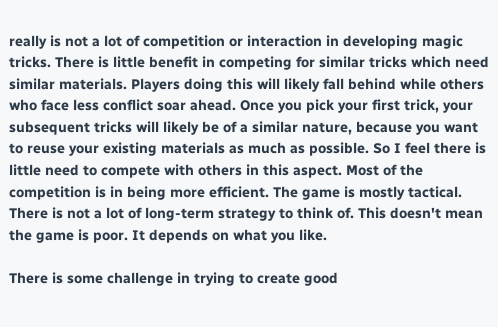really is not a lot of competition or interaction in developing magic tricks. There is little benefit in competing for similar tricks which need similar materials. Players doing this will likely fall behind while others who face less conflict soar ahead. Once you pick your first trick, your subsequent tricks will likely be of a similar nature, because you want to reuse your existing materials as much as possible. So I feel there is little need to compete with others in this aspect. Most of the competition is in being more efficient. The game is mostly tactical. There is not a lot of long-term strategy to think of. This doesn't mean the game is poor. It depends on what you like.

There is some challenge in trying to create good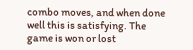combo moves, and when done well this is satisfying. The game is won or lost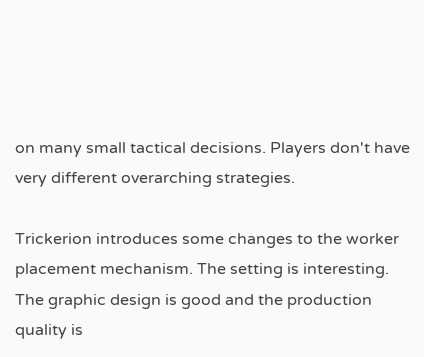on many small tactical decisions. Players don't have very different overarching strategies.

Trickerion introduces some changes to the worker placement mechanism. The setting is interesting. The graphic design is good and the production quality is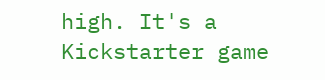high. It's a Kickstarter game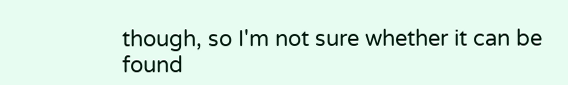though, so I'm not sure whether it can be found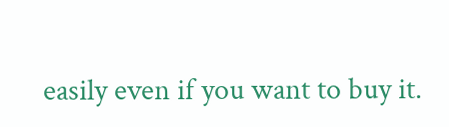easily even if you want to buy it.